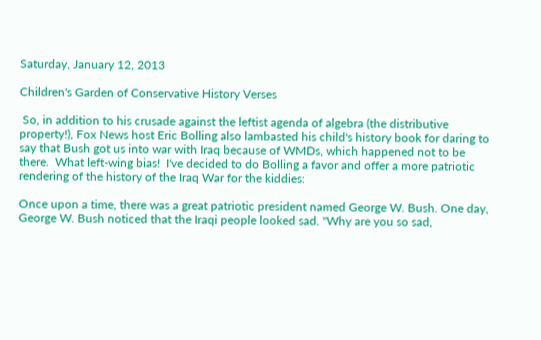Saturday, January 12, 2013

Children's Garden of Conservative History Verses

 So, in addition to his crusade against the leftist agenda of algebra (the distributive property!), Fox News host Eric Bolling also lambasted his child's history book for daring to say that Bush got us into war with Iraq because of WMDs, which happened not to be there.  What left-wing bias!  I've decided to do Bolling a favor and offer a more patriotic rendering of the history of the Iraq War for the kiddies:

Once upon a time, there was a great patriotic president named George W. Bush. One day, George W. Bush noticed that the Iraqi people looked sad. "Why are you so sad,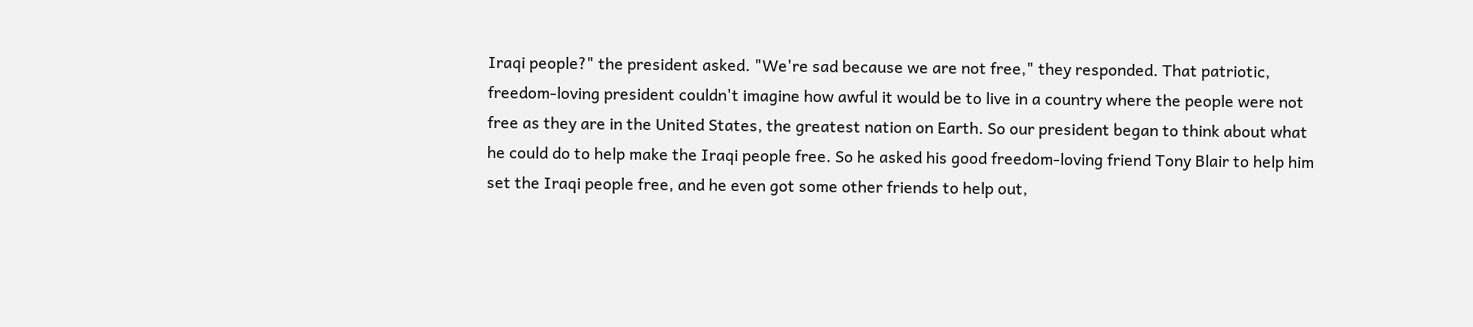Iraqi people?" the president asked. "We're sad because we are not free," they responded. That patriotic, freedom-loving president couldn't imagine how awful it would be to live in a country where the people were not free as they are in the United States, the greatest nation on Earth. So our president began to think about what he could do to help make the Iraqi people free. So he asked his good freedom-loving friend Tony Blair to help him set the Iraqi people free, and he even got some other friends to help out,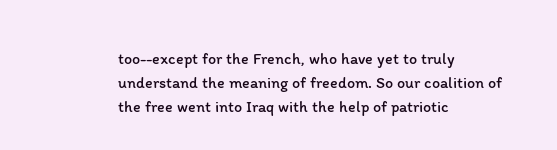too--except for the French, who have yet to truly understand the meaning of freedom. So our coalition of the free went into Iraq with the help of patriotic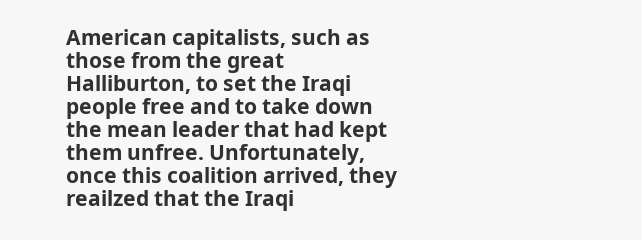American capitalists, such as those from the great Halliburton, to set the Iraqi people free and to take down the mean leader that had kept them unfree. Unfortunately, once this coalition arrived, they reailzed that the Iraqi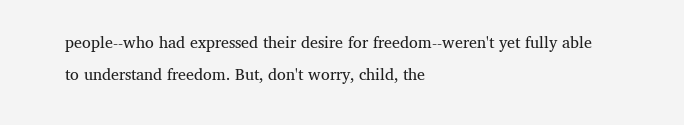people--who had expressed their desire for freedom--weren't yet fully able to understand freedom. But, don't worry, child, the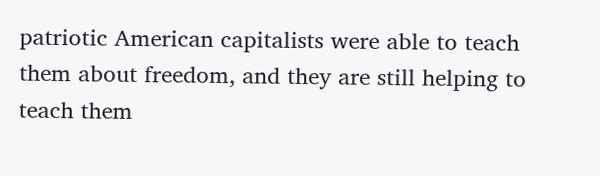patriotic American capitalists were able to teach them about freedom, and they are still helping to teach them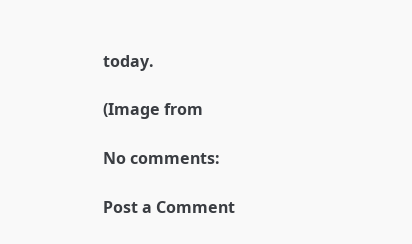today.

(Image from

No comments:

Post a Comment